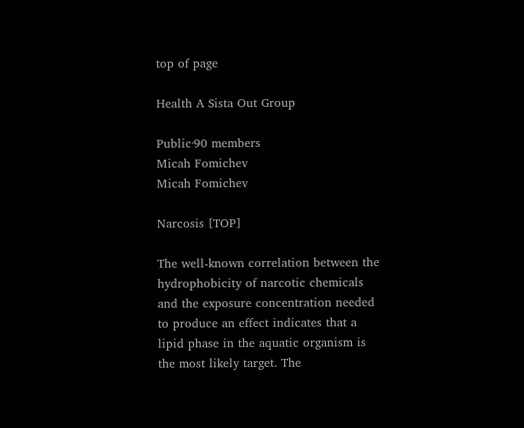top of page

Health A Sista Out Group

Public·90 members
Micah Fomichev
Micah Fomichev

Narcosis [TOP]

The well-known correlation between the hydrophobicity of narcotic chemicals and the exposure concentration needed to produce an effect indicates that a lipid phase in the aquatic organism is the most likely target. The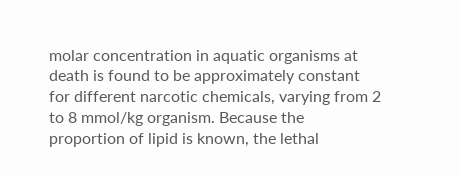molar concentration in aquatic organisms at death is found to be approximately constant for different narcotic chemicals, varying from 2 to 8 mmol/kg organism. Because the proportion of lipid is known, the lethal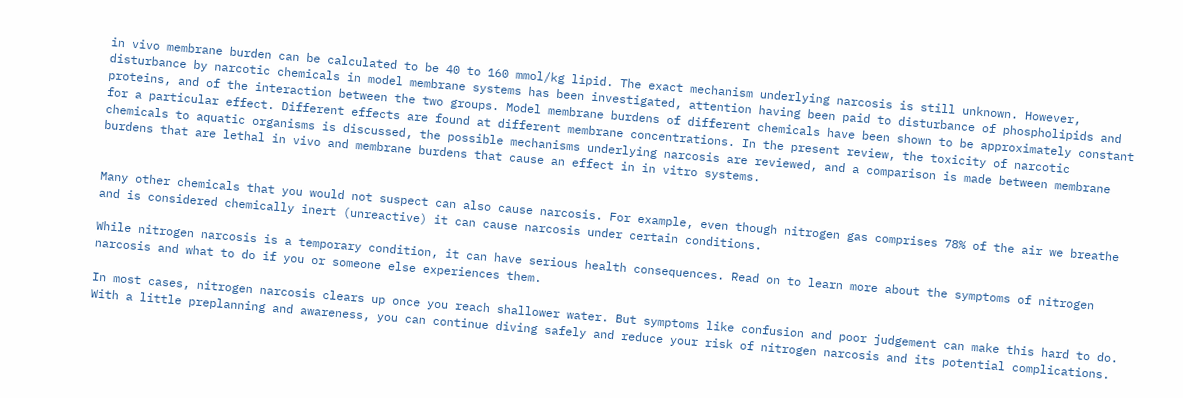in vivo membrane burden can be calculated to be 40 to 160 mmol/kg lipid. The exact mechanism underlying narcosis is still unknown. However, disturbance by narcotic chemicals in model membrane systems has been investigated, attention having been paid to disturbance of phospholipids and proteins, and of the interaction between the two groups. Model membrane burdens of different chemicals have been shown to be approximately constant for a particular effect. Different effects are found at different membrane concentrations. In the present review, the toxicity of narcotic chemicals to aquatic organisms is discussed, the possible mechanisms underlying narcosis are reviewed, and a comparison is made between membrane burdens that are lethal in vivo and membrane burdens that cause an effect in in vitro systems.


Many other chemicals that you would not suspect can also cause narcosis. For example, even though nitrogen gas comprises 78% of the air we breathe and is considered chemically inert (unreactive) it can cause narcosis under certain conditions.

While nitrogen narcosis is a temporary condition, it can have serious health consequences. Read on to learn more about the symptoms of nitrogen narcosis and what to do if you or someone else experiences them.

In most cases, nitrogen narcosis clears up once you reach shallower water. But symptoms like confusion and poor judgement can make this hard to do. With a little preplanning and awareness, you can continue diving safely and reduce your risk of nitrogen narcosis and its potential complications.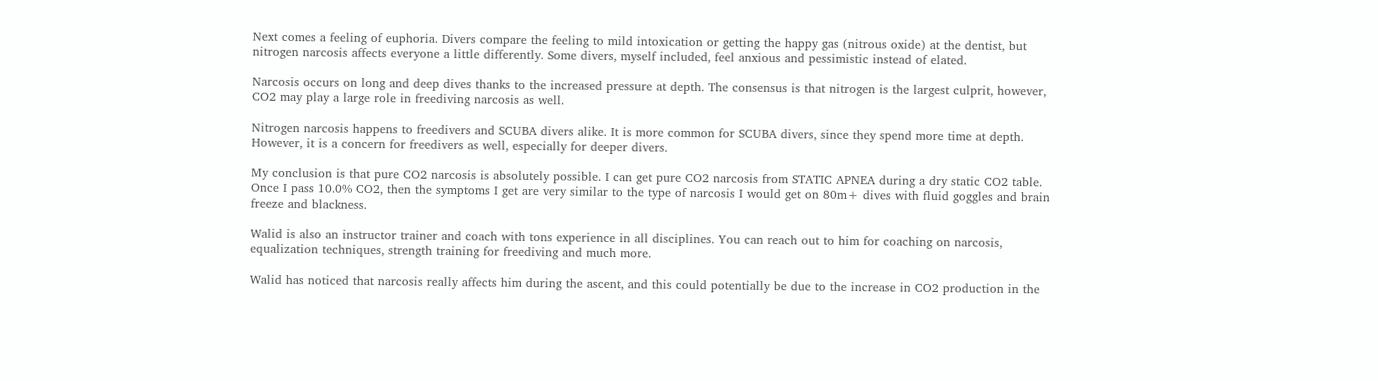Next comes a feeling of euphoria. Divers compare the feeling to mild intoxication or getting the happy gas (nitrous oxide) at the dentist, but nitrogen narcosis affects everyone a little differently. Some divers, myself included, feel anxious and pessimistic instead of elated.

Narcosis occurs on long and deep dives thanks to the increased pressure at depth. The consensus is that nitrogen is the largest culprit, however, CO2 may play a large role in freediving narcosis as well.

Nitrogen narcosis happens to freedivers and SCUBA divers alike. It is more common for SCUBA divers, since they spend more time at depth. However, it is a concern for freedivers as well, especially for deeper divers.

My conclusion is that pure CO2 narcosis is absolutely possible. I can get pure CO2 narcosis from STATIC APNEA during a dry static CO2 table. Once I pass 10.0% CO2, then the symptoms I get are very similar to the type of narcosis I would get on 80m+ dives with fluid goggles and brain freeze and blackness.

Walid is also an instructor trainer and coach with tons experience in all disciplines. You can reach out to him for coaching on narcosis, equalization techniques, strength training for freediving and much more.

Walid has noticed that narcosis really affects him during the ascent, and this could potentially be due to the increase in CO2 production in the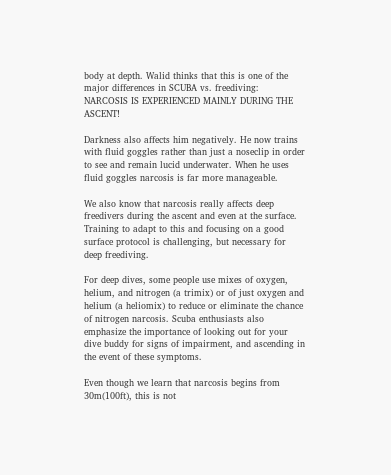body at depth. Walid thinks that this is one of the major differences in SCUBA vs. freediving: NARCOSIS IS EXPERIENCED MAINLY DURING THE ASCENT!

Darkness also affects him negatively. He now trains with fluid goggles rather than just a noseclip in order to see and remain lucid underwater. When he uses fluid goggles narcosis is far more manageable.

We also know that narcosis really affects deep freedivers during the ascent and even at the surface. Training to adapt to this and focusing on a good surface protocol is challenging, but necessary for deep freediving.

For deep dives, some people use mixes of oxygen, helium, and nitrogen (a trimix) or of just oxygen and helium (a heliomix) to reduce or eliminate the chance of nitrogen narcosis. Scuba enthusiasts also emphasize the importance of looking out for your dive buddy for signs of impairment, and ascending in the event of these symptoms.

Even though we learn that narcosis begins from 30m(100ft), this is not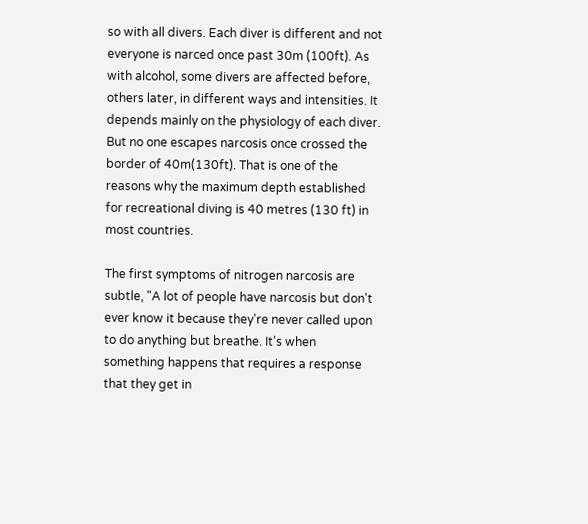so with all divers. Each diver is different and not everyone is narced once past 30m (100ft). As with alcohol, some divers are affected before, others later, in different ways and intensities. It depends mainly on the physiology of each diver. But no one escapes narcosis once crossed the border of 40m(130ft). That is one of the reasons why the maximum depth established for recreational diving is 40 metres (130 ft) in most countries.

The first symptoms of nitrogen narcosis are subtle, "A lot of people have narcosis but don't ever know it because they're never called upon to do anything but breathe. It's when something happens that requires a response that they get in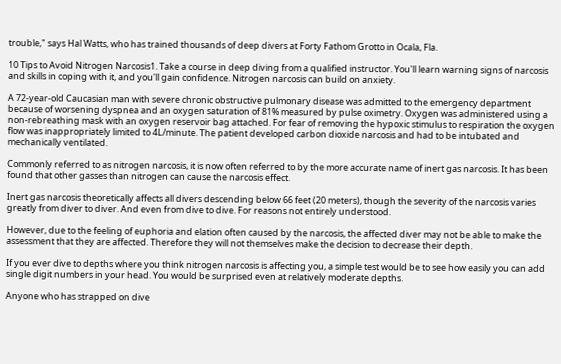trouble," says Hal Watts, who has trained thousands of deep divers at Forty Fathom Grotto in Ocala, Fla.

10 Tips to Avoid Nitrogen Narcosis1. Take a course in deep diving from a qualified instructor. You'll learn warning signs of narcosis and skills in coping with it, and you'll gain confidence. Nitrogen narcosis can build on anxiety.

A 72-year-old Caucasian man with severe chronic obstructive pulmonary disease was admitted to the emergency department because of worsening dyspnea and an oxygen saturation of 81% measured by pulse oximetry. Oxygen was administered using a non-rebreathing mask with an oxygen reservoir bag attached. For fear of removing the hypoxic stimulus to respiration the oxygen flow was inappropriately limited to 4L/minute. The patient developed carbon dioxide narcosis and had to be intubated and mechanically ventilated.

Commonly referred to as nitrogen narcosis, it is now often referred to by the more accurate name of inert gas narcosis. It has been found that other gasses than nitrogen can cause the narcosis effect.

Inert gas narcosis theoretically affects all divers descending below 66 feet (20 meters), though the severity of the narcosis varies greatly from diver to diver. And even from dive to dive. For reasons not entirely understood.

However, due to the feeling of euphoria and elation often caused by the narcosis, the affected diver may not be able to make the assessment that they are affected. Therefore they will not themselves make the decision to decrease their depth.

If you ever dive to depths where you think nitrogen narcosis is affecting you, a simple test would be to see how easily you can add single digit numbers in your head. You would be surprised even at relatively moderate depths.

Anyone who has strapped on dive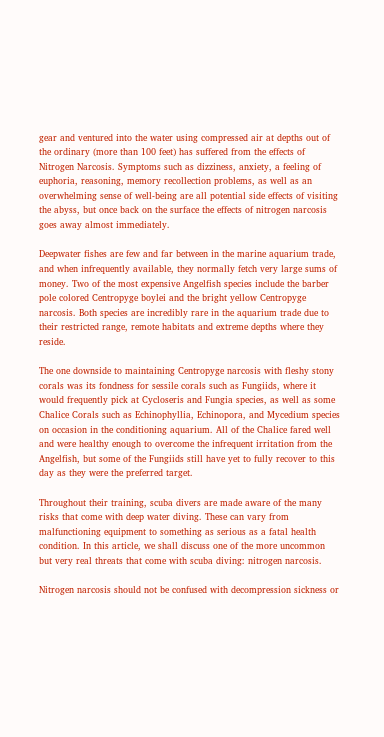gear and ventured into the water using compressed air at depths out of the ordinary (more than 100 feet) has suffered from the effects of Nitrogen Narcosis. Symptoms such as dizziness, anxiety, a feeling of euphoria, reasoning, memory recollection problems, as well as an overwhelming sense of well-being are all potential side effects of visiting the abyss, but once back on the surface the effects of nitrogen narcosis goes away almost immediately.

Deepwater fishes are few and far between in the marine aquarium trade, and when infrequently available, they normally fetch very large sums of money. Two of the most expensive Angelfish species include the barber pole colored Centropyge boylei and the bright yellow Centropyge narcosis. Both species are incredibly rare in the aquarium trade due to their restricted range, remote habitats and extreme depths where they reside.

The one downside to maintaining Centropyge narcosis with fleshy stony corals was its fondness for sessile corals such as Fungiids, where it would frequently pick at Cycloseris and Fungia species, as well as some Chalice Corals such as Echinophyllia, Echinopora, and Mycedium species on occasion in the conditioning aquarium. All of the Chalice fared well and were healthy enough to overcome the infrequent irritation from the Angelfish, but some of the Fungiids still have yet to fully recover to this day as they were the preferred target.

Throughout their training, scuba divers are made aware of the many risks that come with deep water diving. These can vary from malfunctioning equipment to something as serious as a fatal health condition. In this article, we shall discuss one of the more uncommon but very real threats that come with scuba diving: nitrogen narcosis.

Nitrogen narcosis should not be confused with decompression sickness or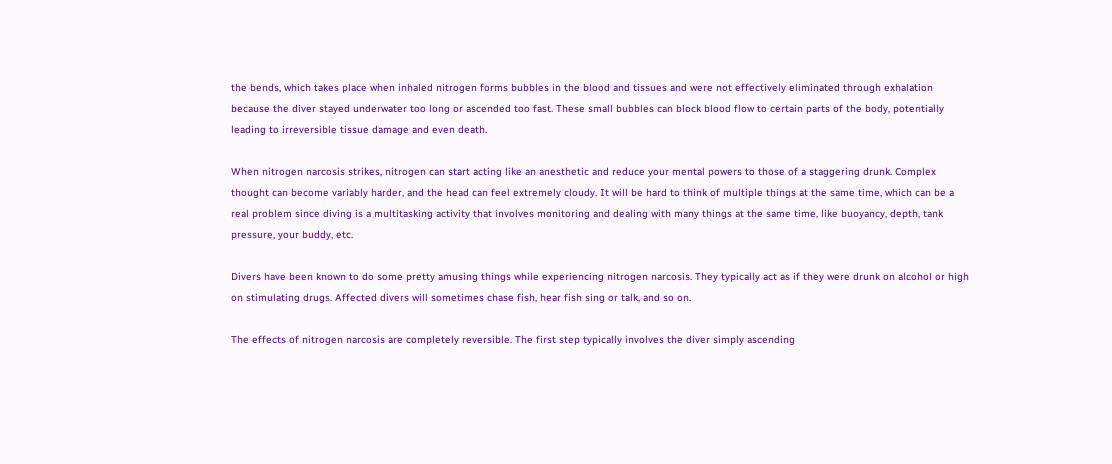the bends, which takes place when inhaled nitrogen forms bubbles in the blood and tissues and were not effectively eliminated through exhalation because the diver stayed underwater too long or ascended too fast. These small bubbles can block blood flow to certain parts of the body, potentially leading to irreversible tissue damage and even death.

When nitrogen narcosis strikes, nitrogen can start acting like an anesthetic and reduce your mental powers to those of a staggering drunk. Complex thought can become variably harder, and the head can feel extremely cloudy. It will be hard to think of multiple things at the same time, which can be a real problem since diving is a multitasking activity that involves monitoring and dealing with many things at the same time, like buoyancy, depth, tank pressure, your buddy, etc.

Divers have been known to do some pretty amusing things while experiencing nitrogen narcosis. They typically act as if they were drunk on alcohol or high on stimulating drugs. Affected divers will sometimes chase fish, hear fish sing or talk, and so on.

The effects of nitrogen narcosis are completely reversible. The first step typically involves the diver simply ascending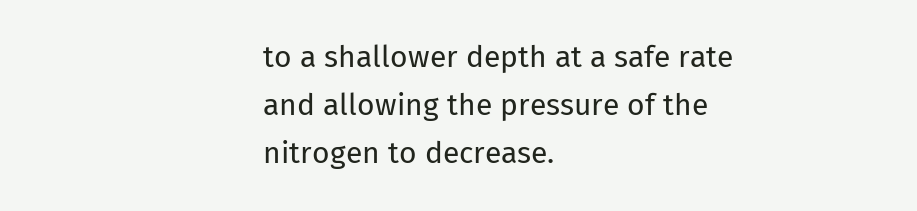to a shallower depth at a safe rate and allowing the pressure of the nitrogen to decrease.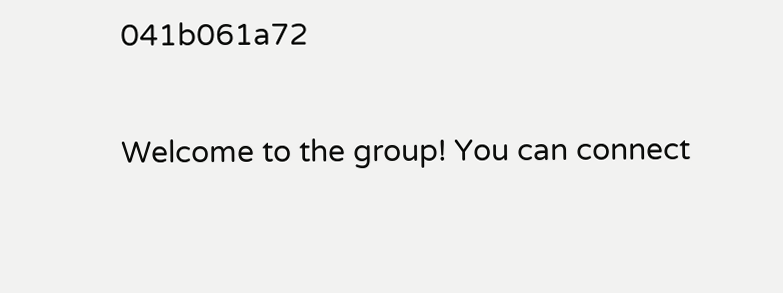041b061a72


Welcome to the group! You can connect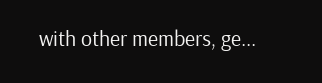with other members, ge...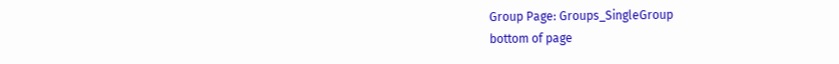Group Page: Groups_SingleGroup
bottom of page